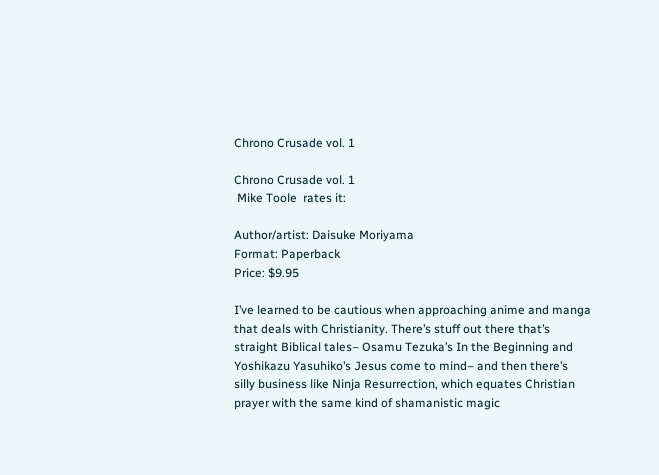Chrono Crusade vol. 1

Chrono Crusade vol. 1
 Mike Toole  rates it:

Author/artist: Daisuke Moriyama
Format: Paperback
Price: $9.95

I’ve learned to be cautious when approaching anime and manga that deals with Christianity. There’s stuff out there that’s straight Biblical tales– Osamu Tezuka’s In the Beginning and Yoshikazu Yasuhiko’s Jesus come to mind– and then there’s silly business like Ninja Resurrection, which equates Christian prayer with the same kind of shamanistic magic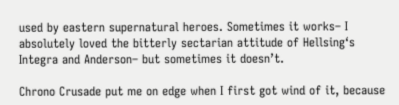used by eastern supernatural heroes. Sometimes it works– I absolutely loved the bitterly sectarian attitude of Hellsing‘s Integra and Anderson– but sometimes it doesn’t.

Chrono Crusade put me on edge when I first got wind of it, because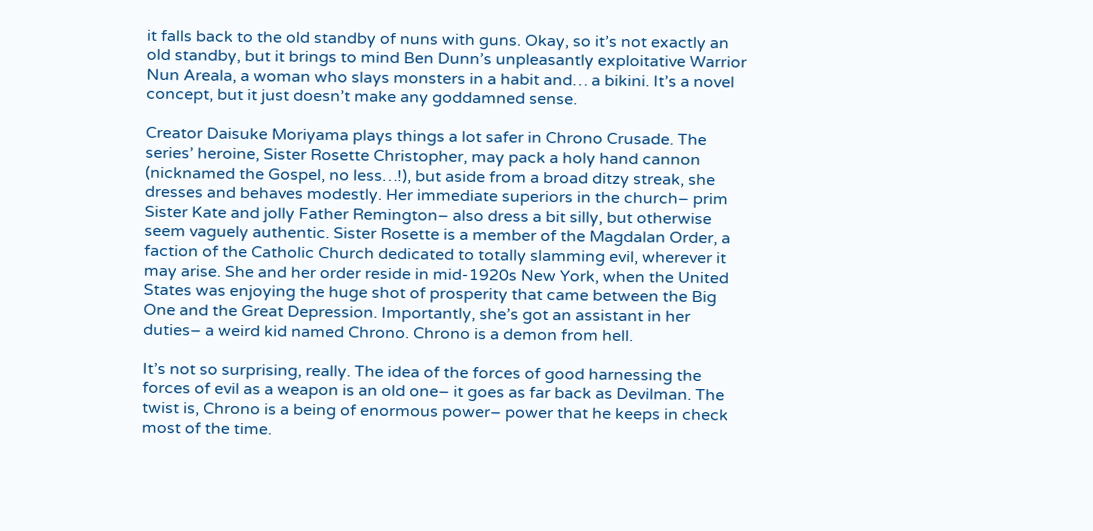it falls back to the old standby of nuns with guns. Okay, so it’s not exactly an old standby, but it brings to mind Ben Dunn’s unpleasantly exploitative Warrior Nun Areala, a woman who slays monsters in a habit and… a bikini. It’s a novel concept, but it just doesn’t make any goddamned sense.

Creator Daisuke Moriyama plays things a lot safer in Chrono Crusade. The series’ heroine, Sister Rosette Christopher, may pack a holy hand cannon (nicknamed the Gospel, no less…!), but aside from a broad ditzy streak, she dresses and behaves modestly. Her immediate superiors in the church– prim Sister Kate and jolly Father Remington– also dress a bit silly, but otherwise seem vaguely authentic. Sister Rosette is a member of the Magdalan Order, a faction of the Catholic Church dedicated to totally slamming evil, wherever it may arise. She and her order reside in mid-1920s New York, when the United States was enjoying the huge shot of prosperity that came between the Big One and the Great Depression. Importantly, she’s got an assistant in her duties– a weird kid named Chrono. Chrono is a demon from hell.

It’s not so surprising, really. The idea of the forces of good harnessing the forces of evil as a weapon is an old one– it goes as far back as Devilman. The twist is, Chrono is a being of enormous power– power that he keeps in check most of the time.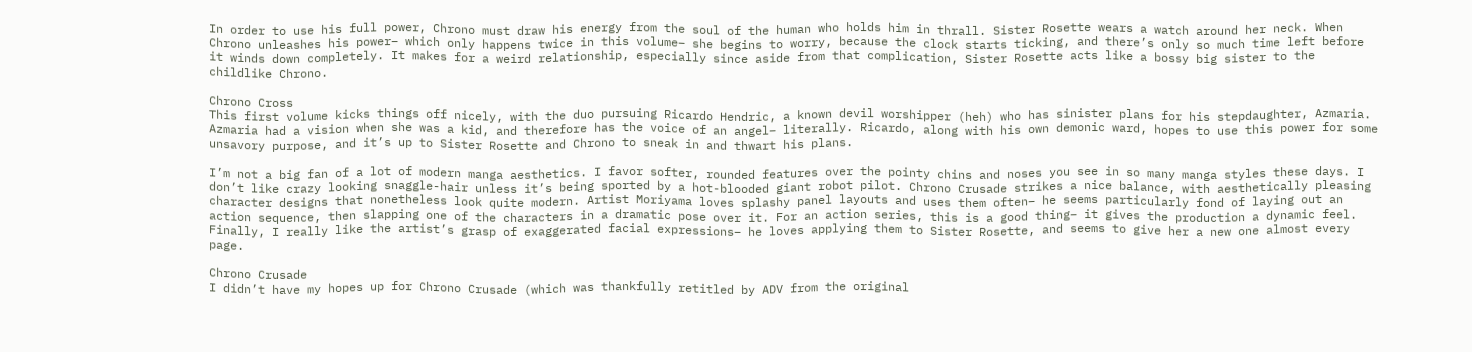In order to use his full power, Chrono must draw his energy from the soul of the human who holds him in thrall. Sister Rosette wears a watch around her neck. When Chrono unleashes his power– which only happens twice in this volume– she begins to worry, because the clock starts ticking, and there’s only so much time left before it winds down completely. It makes for a weird relationship, especially since aside from that complication, Sister Rosette acts like a bossy big sister to the childlike Chrono.

Chrono Cross
This first volume kicks things off nicely, with the duo pursuing Ricardo Hendric, a known devil worshipper (heh) who has sinister plans for his stepdaughter, Azmaria. Azmaria had a vision when she was a kid, and therefore has the voice of an angel– literally. Ricardo, along with his own demonic ward, hopes to use this power for some unsavory purpose, and it’s up to Sister Rosette and Chrono to sneak in and thwart his plans.

I’m not a big fan of a lot of modern manga aesthetics. I favor softer, rounded features over the pointy chins and noses you see in so many manga styles these days. I don’t like crazy looking snaggle-hair unless it’s being sported by a hot-blooded giant robot pilot. Chrono Crusade strikes a nice balance, with aesthetically pleasing character designs that nonetheless look quite modern. Artist Moriyama loves splashy panel layouts and uses them often– he seems particularly fond of laying out an action sequence, then slapping one of the characters in a dramatic pose over it. For an action series, this is a good thing– it gives the production a dynamic feel. Finally, I really like the artist’s grasp of exaggerated facial expressions– he loves applying them to Sister Rosette, and seems to give her a new one almost every page.

Chrono Crusade
I didn’t have my hopes up for Chrono Crusade (which was thankfully retitled by ADV from the original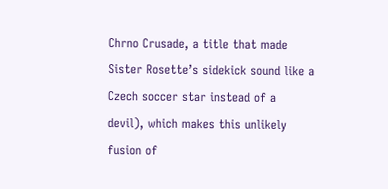Chrno Crusade, a title that made Sister Rosette’s sidekick sound like a Czech soccer star instead of a devil), which makes this unlikely fusion of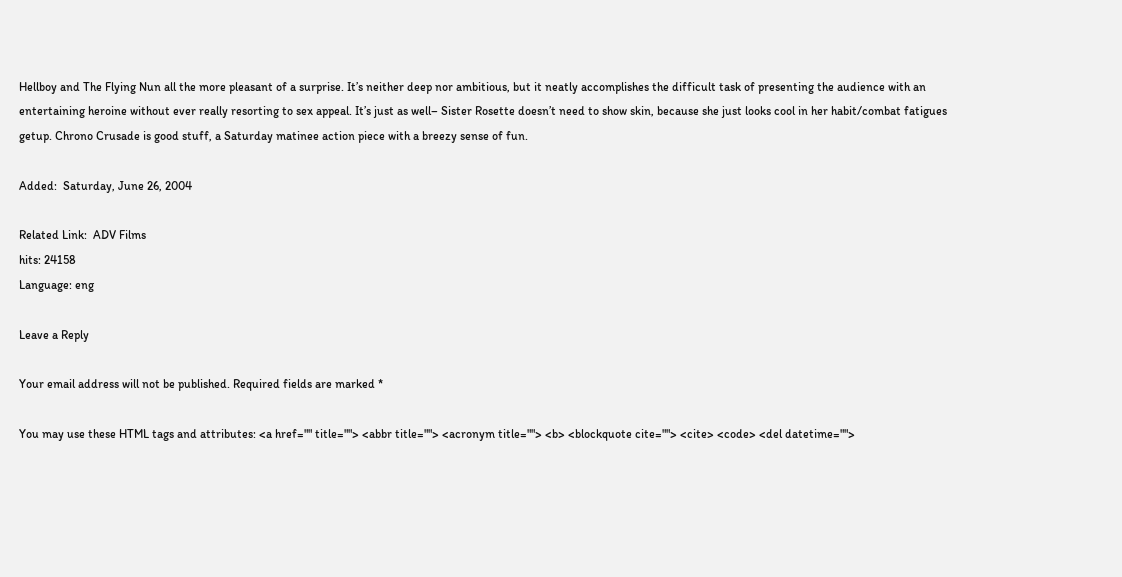Hellboy and The Flying Nun all the more pleasant of a surprise. It’s neither deep nor ambitious, but it neatly accomplishes the difficult task of presenting the audience with an entertaining heroine without ever really resorting to sex appeal. It’s just as well– Sister Rosette doesn’t need to show skin, because she just looks cool in her habit/combat fatigues getup. Chrono Crusade is good stuff, a Saturday matinee action piece with a breezy sense of fun.

Added:  Saturday, June 26, 2004

Related Link:  ADV Films
hits: 24158
Language: eng

Leave a Reply

Your email address will not be published. Required fields are marked *

You may use these HTML tags and attributes: <a href="" title=""> <abbr title=""> <acronym title=""> <b> <blockquote cite=""> <cite> <code> <del datetime="">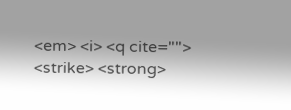<em> <i> <q cite=""> <strike> <strong>